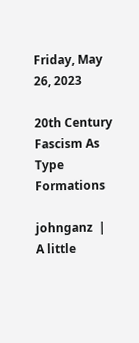Friday, May 26, 2023

20th Century Fascism As Type Formations

johnganz  |  A little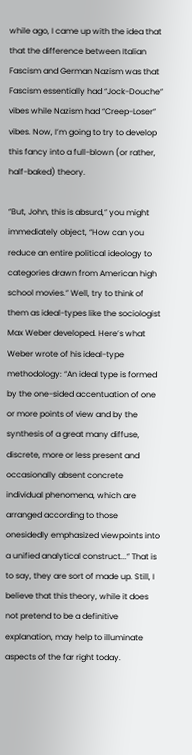while ago, I came up with the idea that that the difference between Italian Fascism and German Nazism was that Fascism essentially had “Jock-Douche” vibes while Nazism had “Creep-Loser” vibes. Now, I’m going to try to develop this fancy into a full-blown (or rather, half-baked) theory.

“But, John, this is absurd,” you might immediately object, “How can you reduce an entire political ideology to categories drawn from American high school movies.” Well, try to think of them as ideal-types like the sociologist Max Weber developed. Here’s what Weber wrote of his ideal-type methodology: “An ideal type is formed by the one-sided accentuation of one or more points of view and by the synthesis of a great many diffuse, discrete, more or less present and occasionally absent concrete individual phenomena, which are arranged according to those onesidedly emphasized viewpoints into a unified analytical construct...” That is to say, they are sort of made up. Still, I believe that this theory, while it does not pretend to be a definitive explanation, may help to illuminate aspects of the far right today.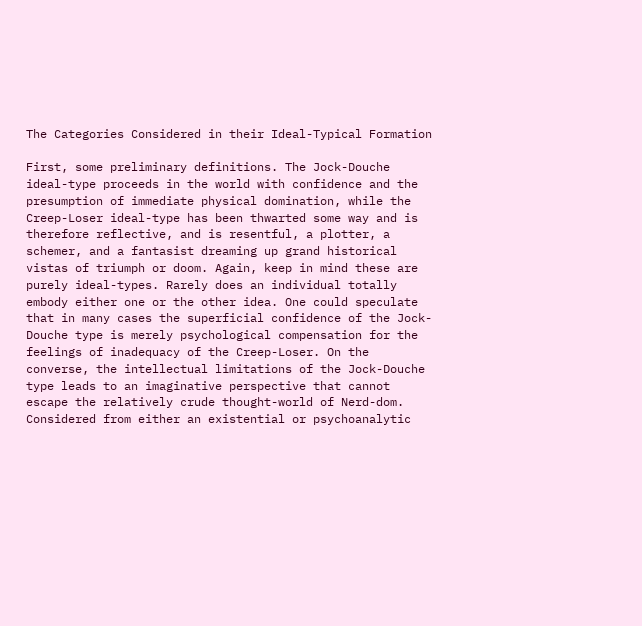The Categories Considered in their Ideal-Typical Formation

First, some preliminary definitions. The Jock-Douche ideal-type proceeds in the world with confidence and the presumption of immediate physical domination, while the Creep-Loser ideal-type has been thwarted some way and is therefore reflective, and is resentful, a plotter, a schemer, and a fantasist dreaming up grand historical vistas of triumph or doom. Again, keep in mind these are purely ideal-types. Rarely does an individual totally embody either one or the other idea. One could speculate that in many cases the superficial confidence of the Jock-Douche type is merely psychological compensation for the feelings of inadequacy of the Creep-Loser. On the converse, the intellectual limitations of the Jock-Douche type leads to an imaginative perspective that cannot escape the relatively crude thought-world of Nerd-dom. Considered from either an existential or psychoanalytic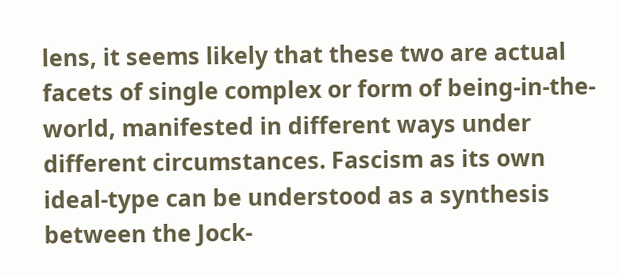lens, it seems likely that these two are actual facets of single complex or form of being-in-the-world, manifested in different ways under different circumstances. Fascism as its own ideal-type can be understood as a synthesis between the Jock-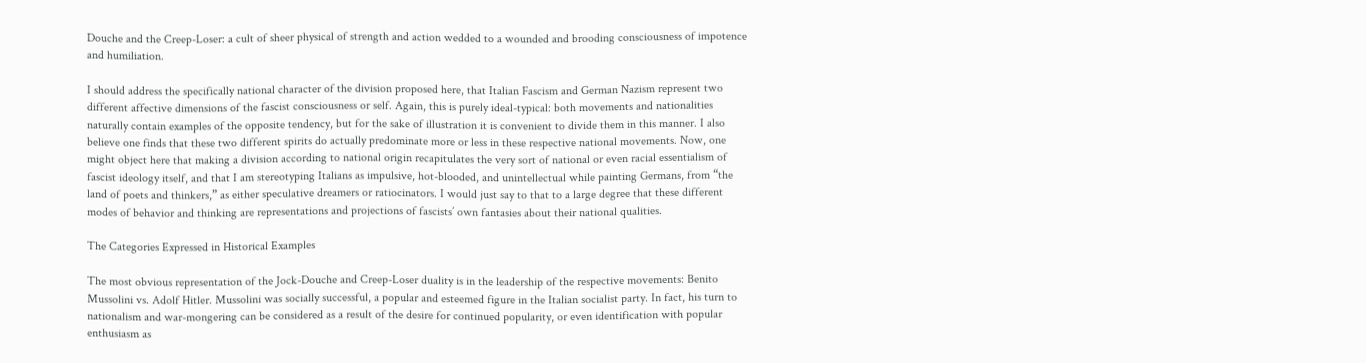Douche and the Creep-Loser: a cult of sheer physical of strength and action wedded to a wounded and brooding consciousness of impotence and humiliation.

I should address the specifically national character of the division proposed here, that Italian Fascism and German Nazism represent two different affective dimensions of the fascist consciousness or self. Again, this is purely ideal-typical: both movements and nationalities naturally contain examples of the opposite tendency, but for the sake of illustration it is convenient to divide them in this manner. I also believe one finds that these two different spirits do actually predominate more or less in these respective national movements. Now, one might object here that making a division according to national origin recapitulates the very sort of national or even racial essentialism of fascist ideology itself, and that I am stereotyping Italians as impulsive, hot-blooded, and unintellectual while painting Germans, from “the land of poets and thinkers,” as either speculative dreamers or ratiocinators. I would just say to that to a large degree that these different modes of behavior and thinking are representations and projections of fascists’ own fantasies about their national qualities.

The Categories Expressed in Historical Examples

The most obvious representation of the Jock-Douche and Creep-Loser duality is in the leadership of the respective movements: Benito Mussolini vs. Adolf Hitler. Mussolini was socially successful, a popular and esteemed figure in the Italian socialist party. In fact, his turn to nationalism and war-mongering can be considered as a result of the desire for continued popularity, or even identification with popular enthusiasm as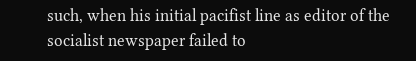such, when his initial pacifist line as editor of the socialist newspaper failed to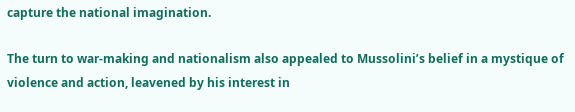capture the national imagination.

The turn to war-making and nationalism also appealed to Mussolini’s belief in a mystique of violence and action, leavened by his interest in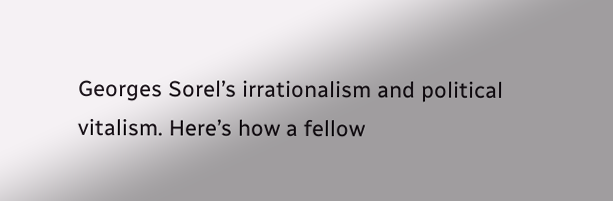Georges Sorel’s irrationalism and political vitalism. Here’s how a fellow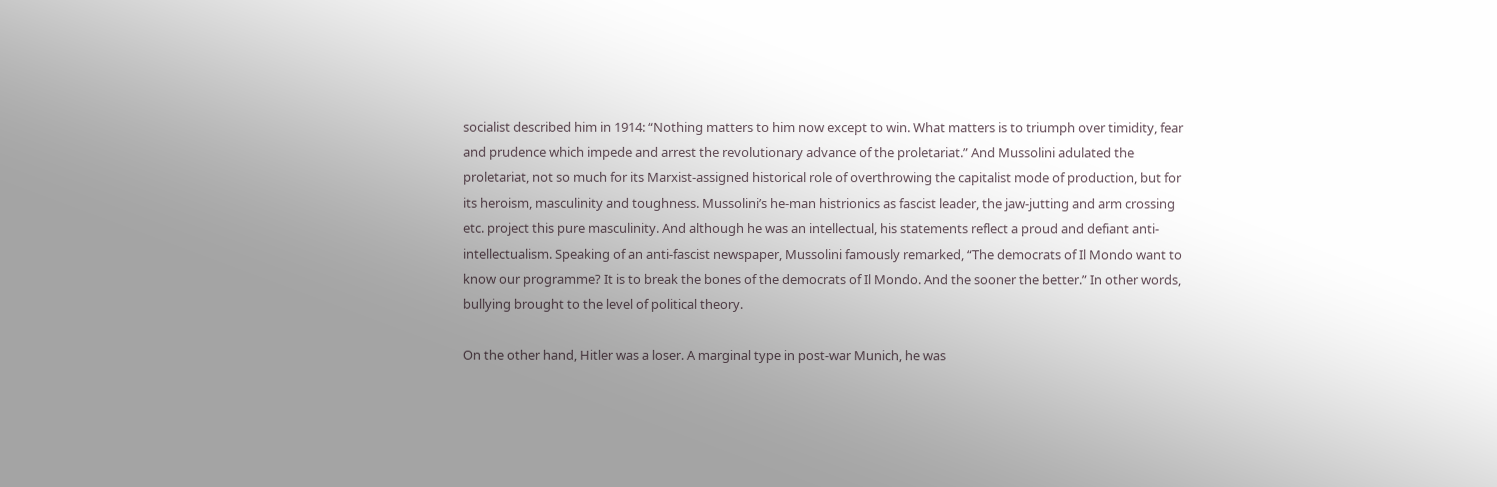socialist described him in 1914: “Nothing matters to him now except to win. What matters is to triumph over timidity, fear and prudence which impede and arrest the revolutionary advance of the proletariat.” And Mussolini adulated the proletariat, not so much for its Marxist-assigned historical role of overthrowing the capitalist mode of production, but for its heroism, masculinity and toughness. Mussolini’s he-man histrionics as fascist leader, the jaw-jutting and arm crossing etc. project this pure masculinity. And although he was an intellectual, his statements reflect a proud and defiant anti-intellectualism. Speaking of an anti-fascist newspaper, Mussolini famously remarked, “The democrats of Il Mondo want to know our programme? It is to break the bones of the democrats of Il Mondo. And the sooner the better.” In other words, bullying brought to the level of political theory.

On the other hand, Hitler was a loser. A marginal type in post-war Munich, he was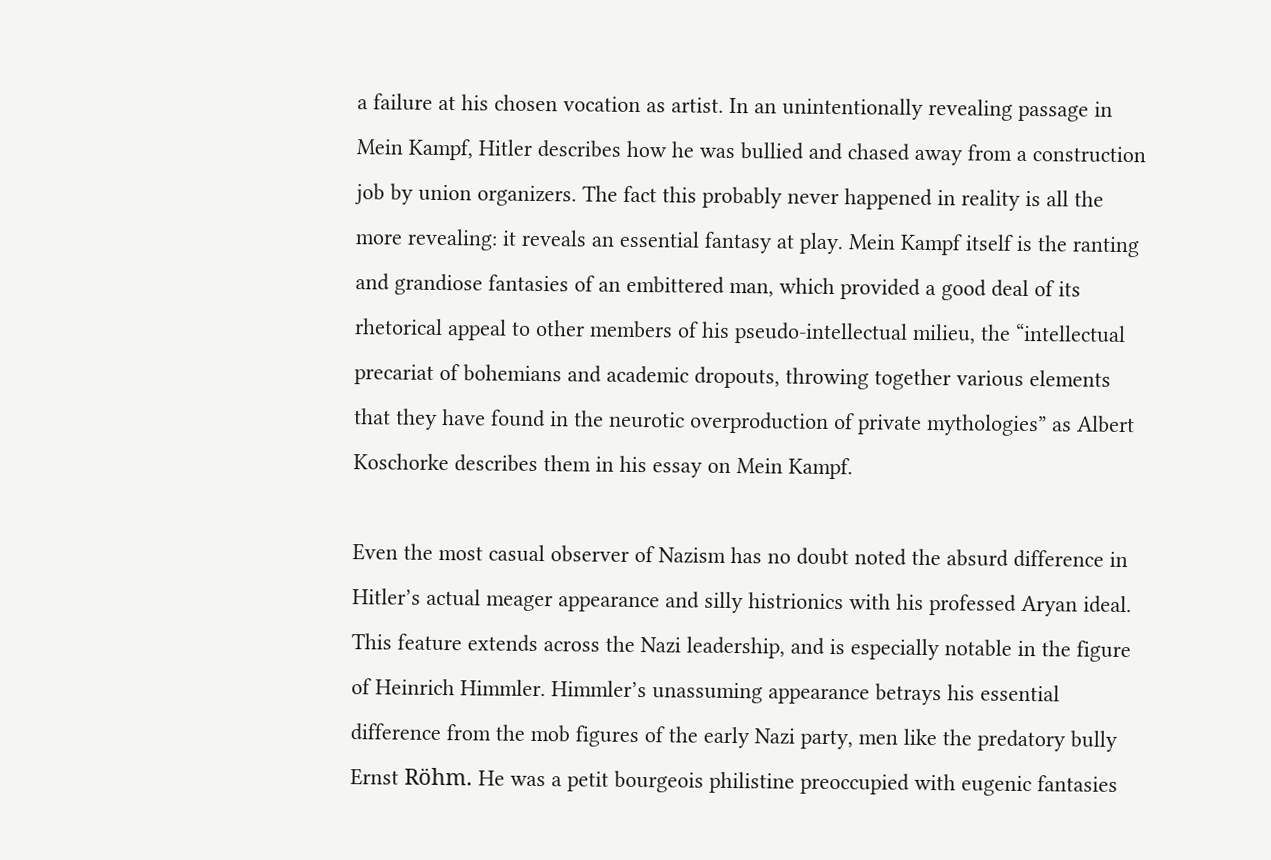a failure at his chosen vocation as artist. In an unintentionally revealing passage in Mein Kampf, Hitler describes how he was bullied and chased away from a construction job by union organizers. The fact this probably never happened in reality is all the more revealing: it reveals an essential fantasy at play. Mein Kampf itself is the ranting and grandiose fantasies of an embittered man, which provided a good deal of its rhetorical appeal to other members of his pseudo-intellectual milieu, the “intellectual precariat of bohemians and academic dropouts, throwing together various elements that they have found in the neurotic overproduction of private mythologies” as Albert Koschorke describes them in his essay on Mein Kampf.

Even the most casual observer of Nazism has no doubt noted the absurd difference in Hitler’s actual meager appearance and silly histrionics with his professed Aryan ideal. This feature extends across the Nazi leadership, and is especially notable in the figure of Heinrich Himmler. Himmler’s unassuming appearance betrays his essential difference from the mob figures of the early Nazi party, men like the predatory bully Ernst Röhm. He was a petit bourgeois philistine preoccupied with eugenic fantasies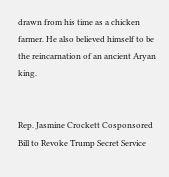drawn from his time as a chicken farmer. He also believed himself to be the reincarnation of an ancient Aryan king.


Rep. Jasmine Crockett Cosponsored Bill to Revoke Trump Secret Service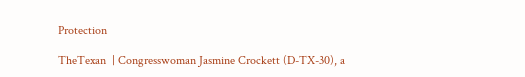Protection

TheTexan  | Congresswoman Jasmine Crockett (D-TX-30), a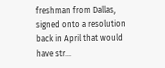freshman from Dallas, signed onto a resolution back in April that would have str...